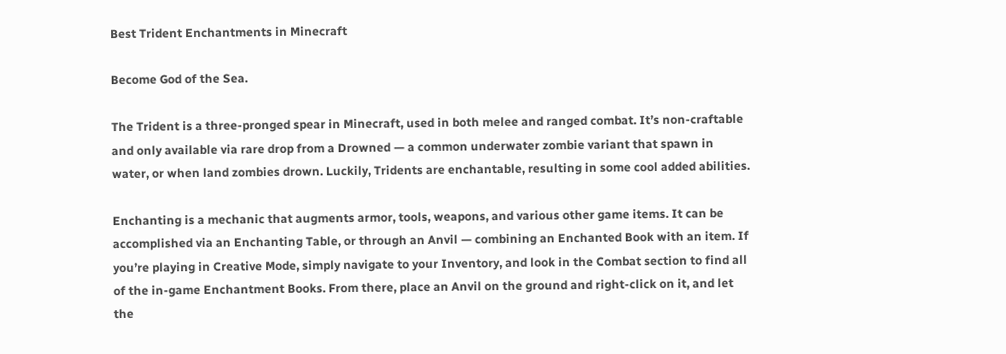Best Trident Enchantments in Minecraft

Become God of the Sea.

The Trident is a three-pronged spear in Minecraft, used in both melee and ranged combat. It’s non-craftable and only available via rare drop from a Drowned — a common underwater zombie variant that spawn in water, or when land zombies drown. Luckily, Tridents are enchantable, resulting in some cool added abilities.

Enchanting is a mechanic that augments armor, tools, weapons, and various other game items. It can be accomplished via an Enchanting Table, or through an Anvil — combining an Enchanted Book with an item. If you’re playing in Creative Mode, simply navigate to your Inventory, and look in the Combat section to find all of the in-game Enchantment Books. From there, place an Anvil on the ground and right-click on it, and let the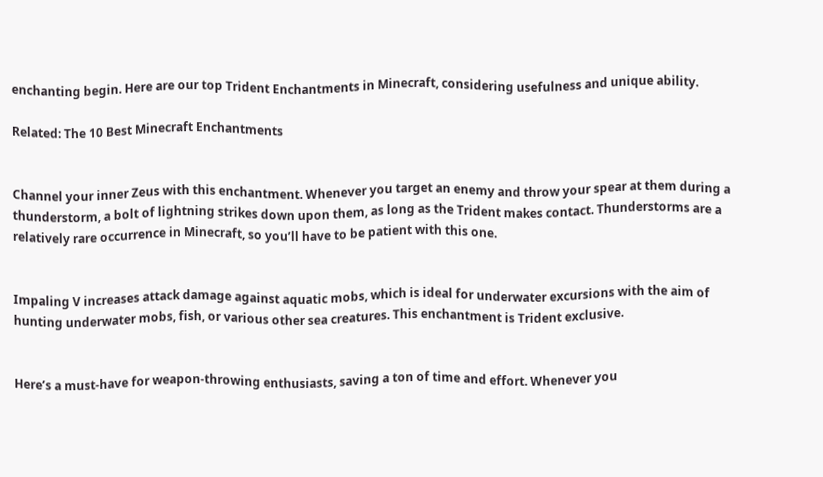enchanting begin. Here are our top Trident Enchantments in Minecraft, considering usefulness and unique ability.

Related: The 10 Best Minecraft Enchantments


Channel your inner Zeus with this enchantment. Whenever you target an enemy and throw your spear at them during a thunderstorm, a bolt of lightning strikes down upon them, as long as the Trident makes contact. Thunderstorms are a relatively rare occurrence in Minecraft, so you’ll have to be patient with this one.


Impaling V increases attack damage against aquatic mobs, which is ideal for underwater excursions with the aim of hunting underwater mobs, fish, or various other sea creatures. This enchantment is Trident exclusive.


Here’s a must-have for weapon-throwing enthusiasts, saving a ton of time and effort. Whenever you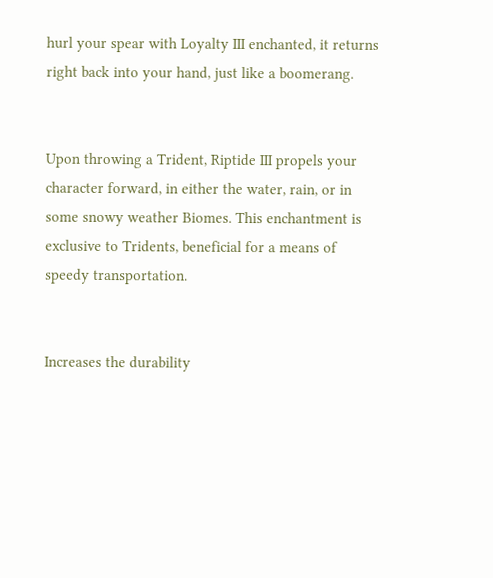hurl your spear with Loyalty III enchanted, it returns right back into your hand, just like a boomerang.


Upon throwing a Trident, Riptide III propels your character forward, in either the water, rain, or in some snowy weather Biomes. This enchantment is exclusive to Tridents, beneficial for a means of speedy transportation.


Increases the durability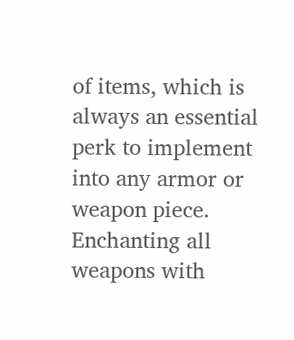of items, which is always an essential perk to implement into any armor or weapon piece. Enchanting all weapons with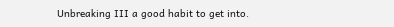Unbreaking III a good habit to get into.